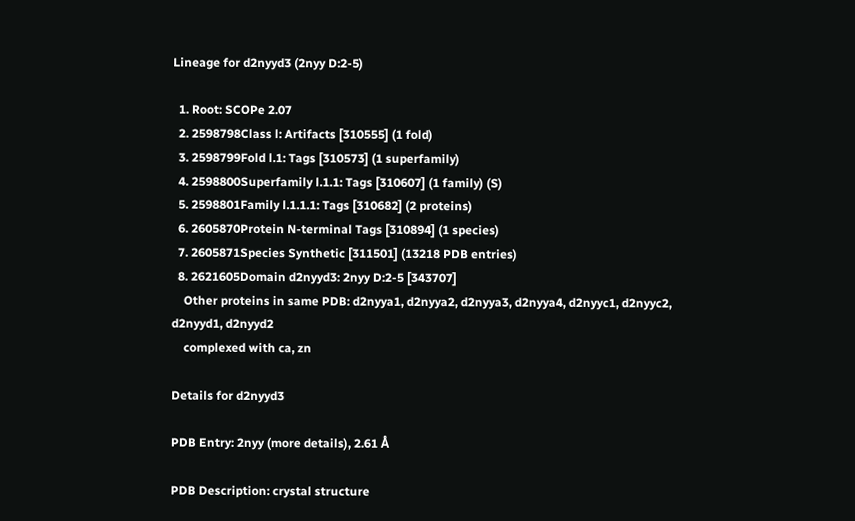Lineage for d2nyyd3 (2nyy D:2-5)

  1. Root: SCOPe 2.07
  2. 2598798Class l: Artifacts [310555] (1 fold)
  3. 2598799Fold l.1: Tags [310573] (1 superfamily)
  4. 2598800Superfamily l.1.1: Tags [310607] (1 family) (S)
  5. 2598801Family l.1.1.1: Tags [310682] (2 proteins)
  6. 2605870Protein N-terminal Tags [310894] (1 species)
  7. 2605871Species Synthetic [311501] (13218 PDB entries)
  8. 2621605Domain d2nyyd3: 2nyy D:2-5 [343707]
    Other proteins in same PDB: d2nyya1, d2nyya2, d2nyya3, d2nyya4, d2nyyc1, d2nyyc2, d2nyyd1, d2nyyd2
    complexed with ca, zn

Details for d2nyyd3

PDB Entry: 2nyy (more details), 2.61 Å

PDB Description: crystal structure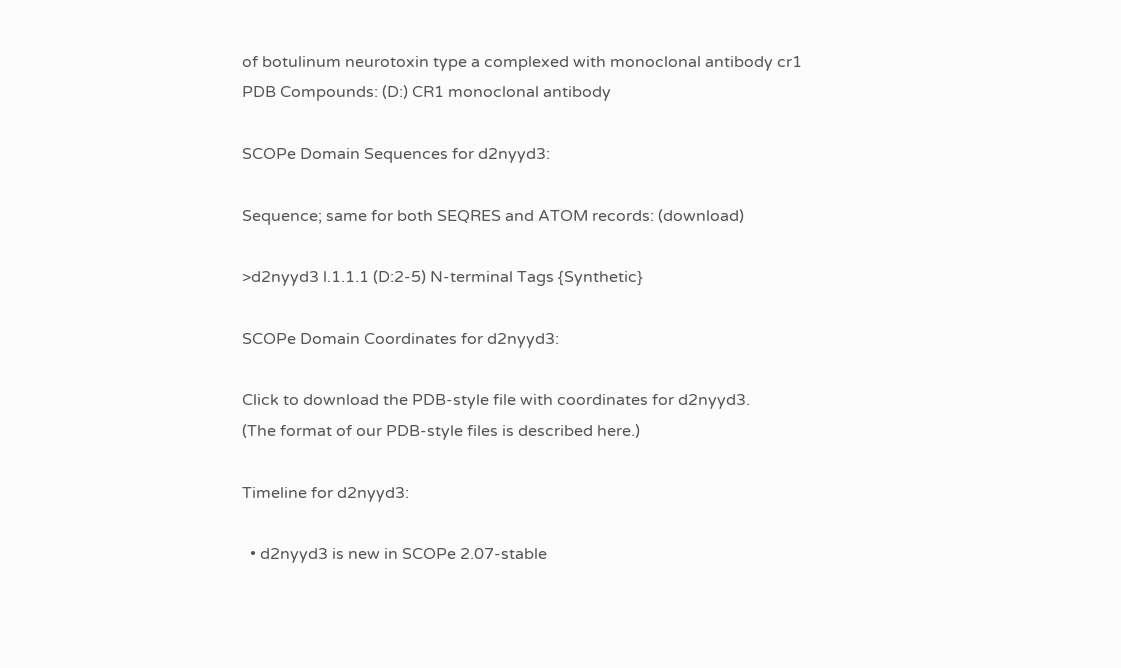of botulinum neurotoxin type a complexed with monoclonal antibody cr1
PDB Compounds: (D:) CR1 monoclonal antibody

SCOPe Domain Sequences for d2nyyd3:

Sequence; same for both SEQRES and ATOM records: (download)

>d2nyyd3 l.1.1.1 (D:2-5) N-terminal Tags {Synthetic}

SCOPe Domain Coordinates for d2nyyd3:

Click to download the PDB-style file with coordinates for d2nyyd3.
(The format of our PDB-style files is described here.)

Timeline for d2nyyd3:

  • d2nyyd3 is new in SCOPe 2.07-stable